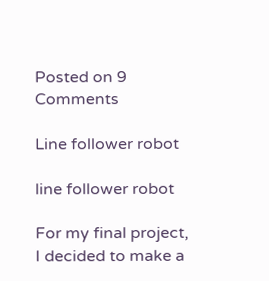Posted on 9 Comments

Line follower robot

line follower robot

For my final project, I decided to make a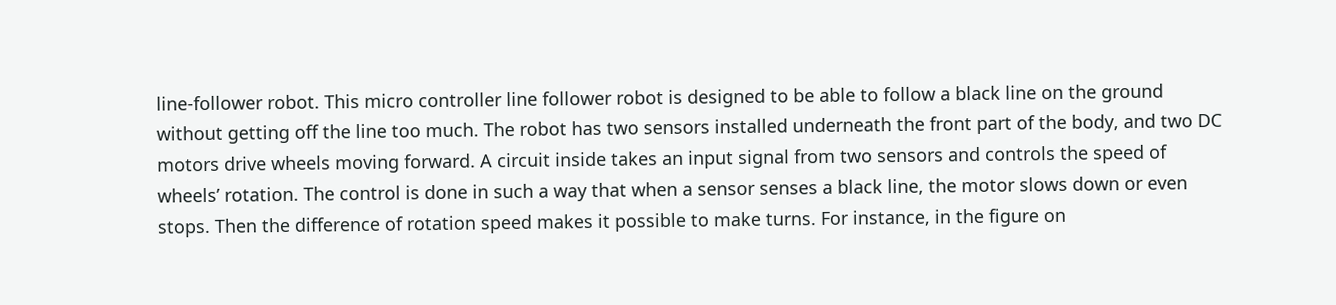line-follower robot. This micro controller line follower robot is designed to be able to follow a black line on the ground without getting off the line too much. The robot has two sensors installed underneath the front part of the body, and two DC motors drive wheels moving forward. A circuit inside takes an input signal from two sensors and controls the speed of wheels’ rotation. The control is done in such a way that when a sensor senses a black line, the motor slows down or even stops. Then the difference of rotation speed makes it possible to make turns. For instance, in the figure on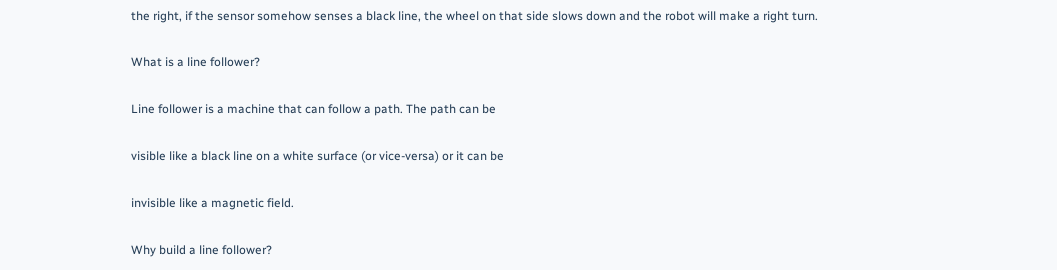the right, if the sensor somehow senses a black line, the wheel on that side slows down and the robot will make a right turn.

What is a line follower?

Line follower is a machine that can follow a path. The path can be

visible like a black line on a white surface (or vice-versa) or it can be

invisible like a magnetic field.

Why build a line follower?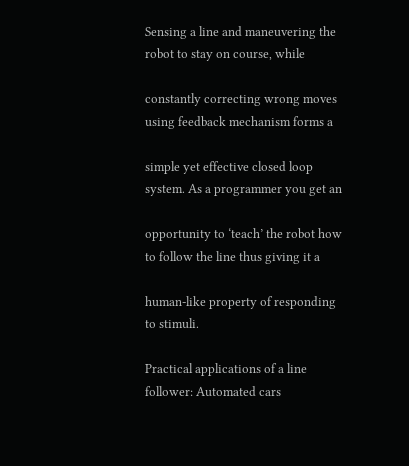Sensing a line and maneuvering the robot to stay on course, while

constantly correcting wrong moves using feedback mechanism forms a

simple yet effective closed loop system. As a programmer you get an

opportunity to ‘teach’ the robot how to follow the line thus giving it a

human-like property of responding to stimuli.

Practical applications of a line follower: Automated cars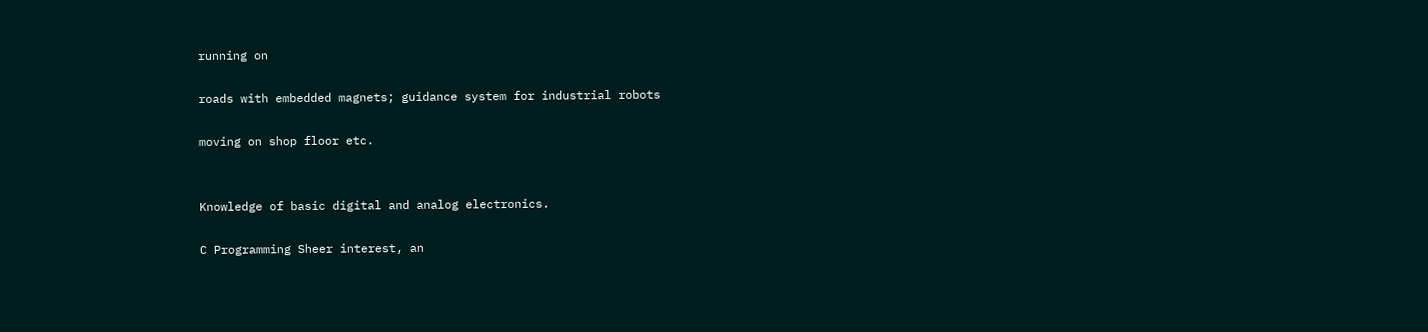running on

roads with embedded magnets; guidance system for industrial robots

moving on shop floor etc.


Knowledge of basic digital and analog electronics.

C Programming Sheer interest, an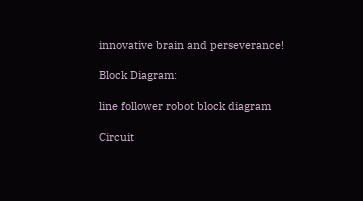innovative brain and perseverance!

Block Diagram:

line follower robot block diagram

Circuit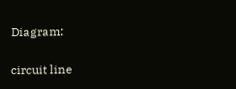Diagram:

circuit line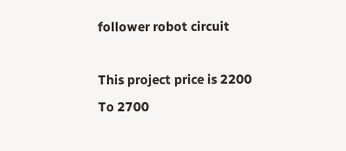follower robot circuit

This project price is 2200 To 2700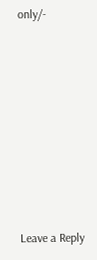only/-









Leave a Reply